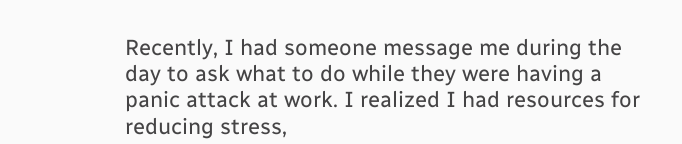Recently, I had someone message me during the day to ask what to do while they were having a panic attack at work. I realized I had resources for reducing stress,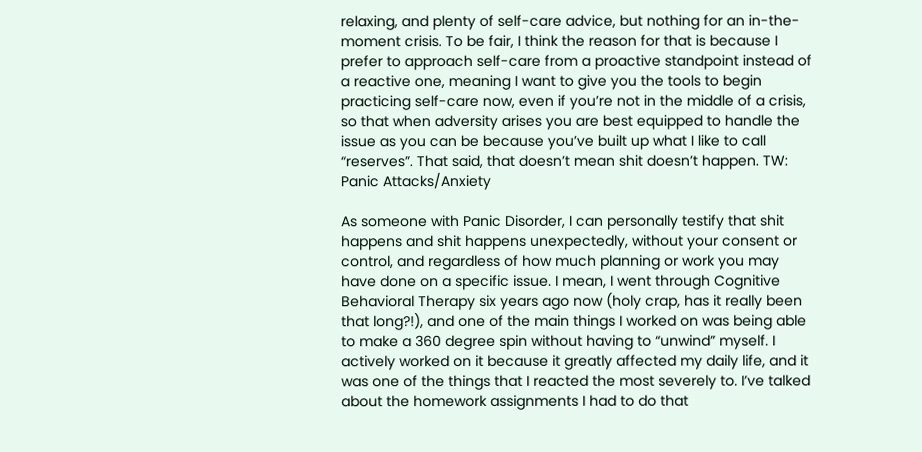relaxing, and plenty of self-care advice, but nothing for an in-the-moment crisis. To be fair, I think the reason for that is because I prefer to approach self-care from a proactive standpoint instead of a reactive one, meaning I want to give you the tools to begin practicing self-care now, even if you’re not in the middle of a crisis, so that when adversity arises you are best equipped to handle the issue as you can be because you’ve built up what I like to call “reserves”. That said, that doesn’t mean shit doesn’t happen. TW: Panic Attacks/Anxiety

As someone with Panic Disorder, I can personally testify that shit happens and shit happens unexpectedly, without your consent or control, and regardless of how much planning or work you may have done on a specific issue. I mean, I went through Cognitive Behavioral Therapy six years ago now (holy crap, has it really been that long?!), and one of the main things I worked on was being able to make a 360 degree spin without having to “unwind” myself. I actively worked on it because it greatly affected my daily life, and it was one of the things that I reacted the most severely to. I’ve talked about the homework assignments I had to do that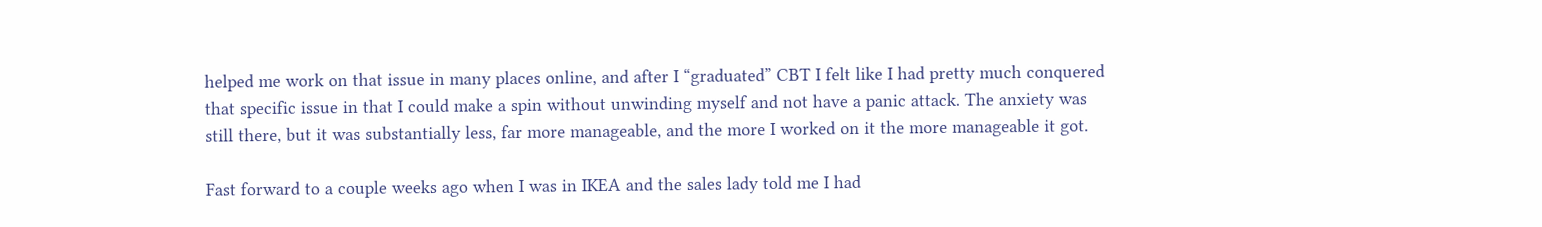helped me work on that issue in many places online, and after I “graduated” CBT I felt like I had pretty much conquered that specific issue in that I could make a spin without unwinding myself and not have a panic attack. The anxiety was still there, but it was substantially less, far more manageable, and the more I worked on it the more manageable it got.

Fast forward to a couple weeks ago when I was in IKEA and the sales lady told me I had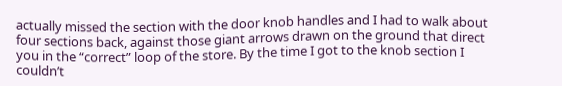actually missed the section with the door knob handles and I had to walk about four sections back, against those giant arrows drawn on the ground that direct you in the “correct” loop of the store. By the time I got to the knob section I couldn’t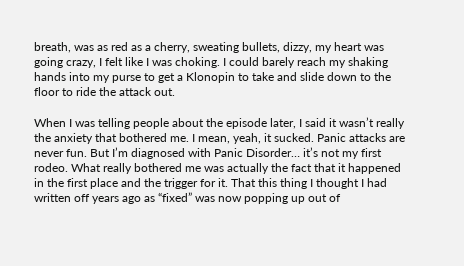breath, was as red as a cherry, sweating bullets, dizzy, my heart was going crazy, I felt like I was choking. I could barely reach my shaking hands into my purse to get a Klonopin to take and slide down to the floor to ride the attack out.

When I was telling people about the episode later, I said it wasn’t really the anxiety that bothered me. I mean, yeah, it sucked. Panic attacks are never fun. But I’m diagnosed with Panic Disorder… it’s not my first rodeo. What really bothered me was actually the fact that it happened in the first place and the trigger for it. That this thing I thought I had written off years ago as “fixed” was now popping up out of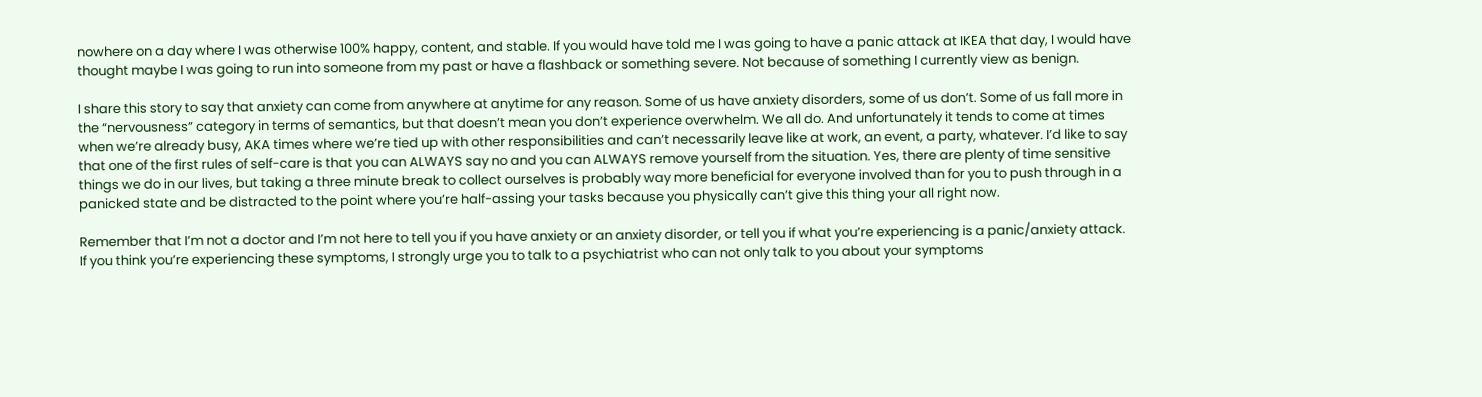nowhere on a day where I was otherwise 100% happy, content, and stable. If you would have told me I was going to have a panic attack at IKEA that day, I would have thought maybe I was going to run into someone from my past or have a flashback or something severe. Not because of something I currently view as benign.

I share this story to say that anxiety can come from anywhere at anytime for any reason. Some of us have anxiety disorders, some of us don’t. Some of us fall more in the “nervousness” category in terms of semantics, but that doesn’t mean you don’t experience overwhelm. We all do. And unfortunately it tends to come at times when we’re already busy, AKA times where we’re tied up with other responsibilities and can’t necessarily leave like at work, an event, a party, whatever. I’d like to say that one of the first rules of self-care is that you can ALWAYS say no and you can ALWAYS remove yourself from the situation. Yes, there are plenty of time sensitive things we do in our lives, but taking a three minute break to collect ourselves is probably way more beneficial for everyone involved than for you to push through in a panicked state and be distracted to the point where you’re half-assing your tasks because you physically can’t give this thing your all right now.

Remember that I’m not a doctor and I’m not here to tell you if you have anxiety or an anxiety disorder, or tell you if what you’re experiencing is a panic/anxiety attack. If you think you’re experiencing these symptoms, I strongly urge you to talk to a psychiatrist who can not only talk to you about your symptoms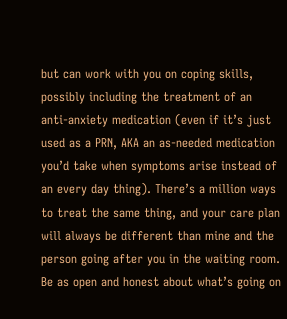but can work with you on coping skills, possibly including the treatment of an anti-anxiety medication (even if it’s just used as a PRN, AKA an as-needed medication you’d take when symptoms arise instead of an every day thing). There’s a million ways to treat the same thing, and your care plan will always be different than mine and the person going after you in the waiting room. Be as open and honest about what’s going on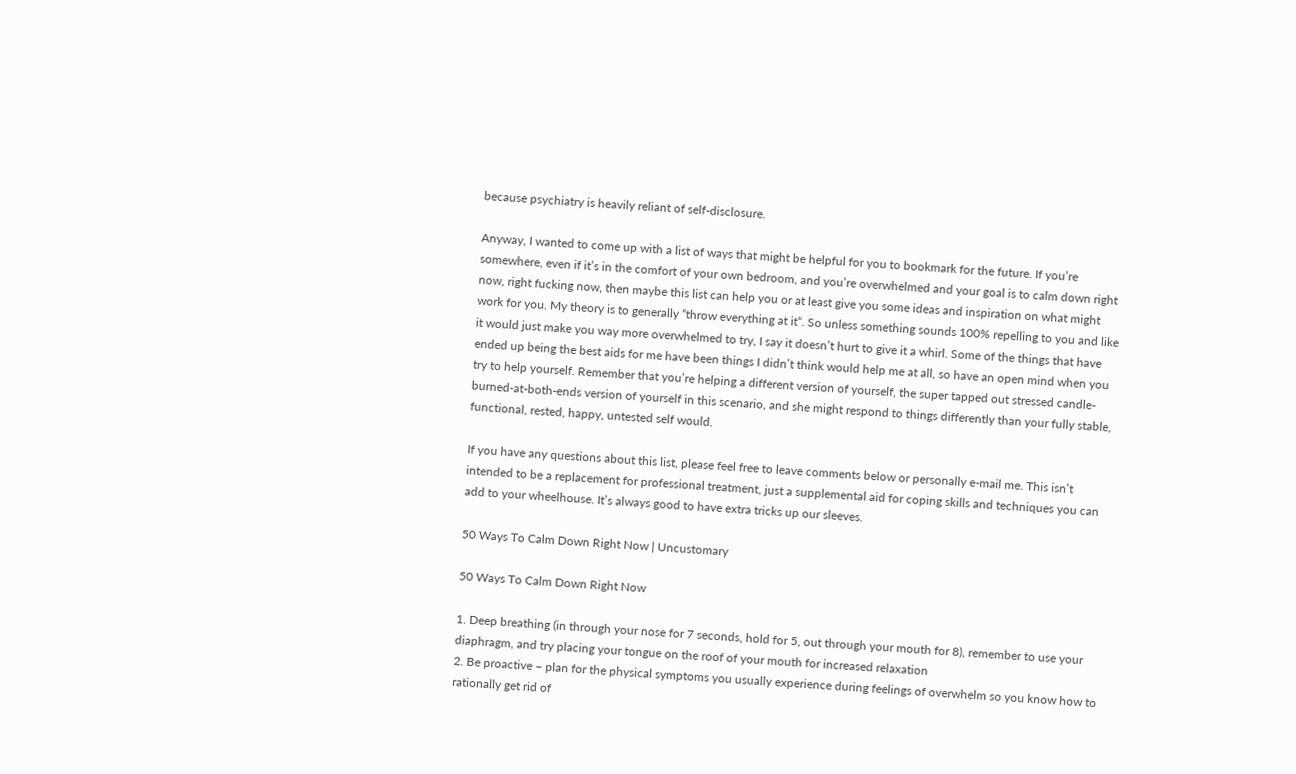because psychiatry is heavily reliant of self-disclosure.

Anyway, I wanted to come up with a list of ways that might be helpful for you to bookmark for the future. If you’re somewhere, even if it’s in the comfort of your own bedroom, and you’re overwhelmed and your goal is to calm down right now, right fucking now, then maybe this list can help you or at least give you some ideas and inspiration on what might work for you. My theory is to generally “throw everything at it“. So unless something sounds 100% repelling to you and like it would just make you way more overwhelmed to try, I say it doesn’t hurt to give it a whirl. Some of the things that have ended up being the best aids for me have been things I didn’t think would help me at all, so have an open mind when you try to help yourself. Remember that you’re helping a different version of yourself, the super tapped out stressed candle-burned-at-both-ends version of yourself in this scenario, and she might respond to things differently than your fully stable, functional, rested, happy, untested self would.

If you have any questions about this list, please feel free to leave comments below or personally e-mail me. This isn’t intended to be a replacement for professional treatment, just a supplemental aid for coping skills and techniques you can add to your wheelhouse. It’s always good to have extra tricks up our sleeves.

50 Ways To Calm Down Right Now | Uncustomary

50 Ways To Calm Down Right Now

1. Deep breathing (in through your nose for 7 seconds, hold for 5, out through your mouth for 8), remember to use your diaphragm, and try placing your tongue on the roof of your mouth for increased relaxation
2. Be proactive – plan for the physical symptoms you usually experience during feelings of overwhelm so you know how to rationally get rid of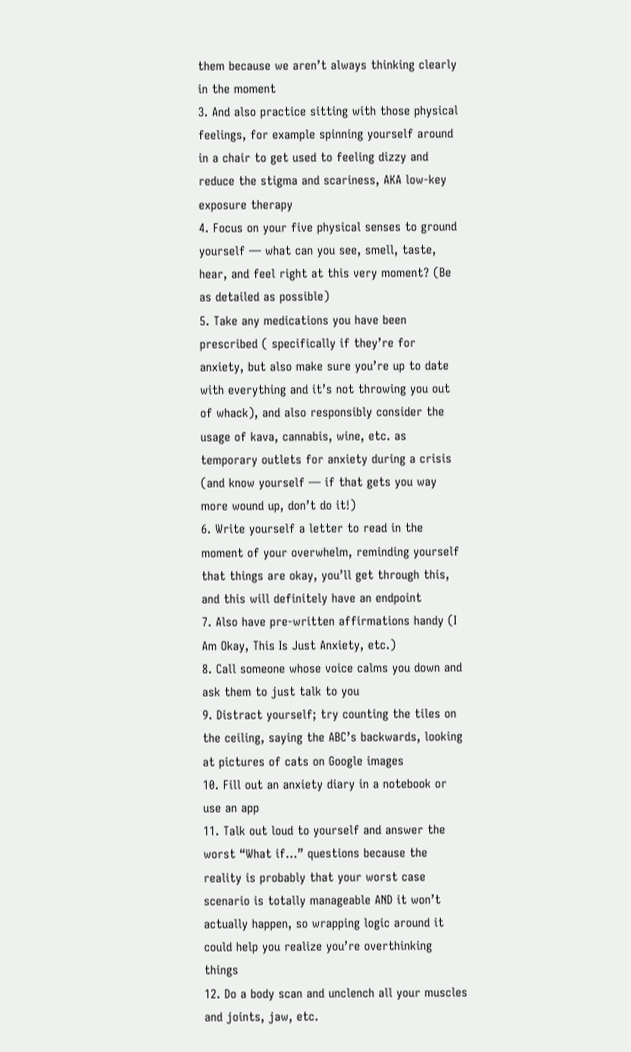them because we aren’t always thinking clearly in the moment
3. And also practice sitting with those physical feelings, for example spinning yourself around in a chair to get used to feeling dizzy and reduce the stigma and scariness, AKA low-key exposure therapy
4. Focus on your five physical senses to ground yourself — what can you see, smell, taste, hear, and feel right at this very moment? (Be as detailed as possible)
5. Take any medications you have been prescribed ( specifically if they’re for anxiety, but also make sure you’re up to date with everything and it’s not throwing you out of whack), and also responsibly consider the usage of kava, cannabis, wine, etc. as temporary outlets for anxiety during a crisis (and know yourself — if that gets you way more wound up, don’t do it!)
6. Write yourself a letter to read in the moment of your overwhelm, reminding yourself that things are okay, you’ll get through this, and this will definitely have an endpoint
7. Also have pre-written affirmations handy (I Am Okay, This Is Just Anxiety, etc.)
8. Call someone whose voice calms you down and ask them to just talk to you
9. Distract yourself; try counting the tiles on the ceiling, saying the ABC’s backwards, looking at pictures of cats on Google images
10. Fill out an anxiety diary in a notebook or use an app
11. Talk out loud to yourself and answer the worst “What if…” questions because the reality is probably that your worst case scenario is totally manageable AND it won’t actually happen, so wrapping logic around it could help you realize you’re overthinking things
12. Do a body scan and unclench all your muscles and joints, jaw, etc.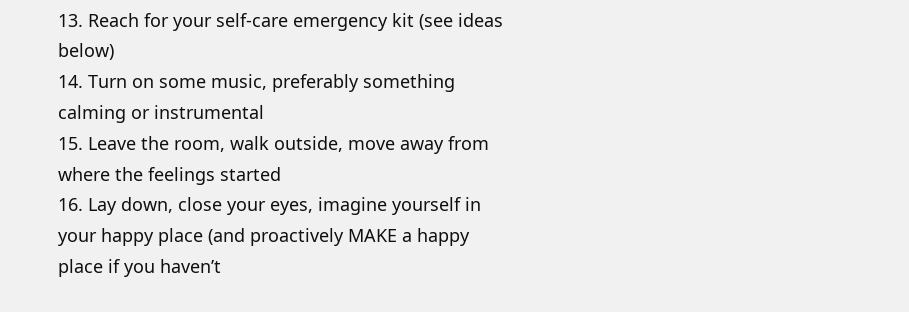13. Reach for your self-care emergency kit (see ideas below)
14. Turn on some music, preferably something calming or instrumental
15. Leave the room, walk outside, move away from where the feelings started
16. Lay down, close your eyes, imagine yourself in your happy place (and proactively MAKE a happy place if you haven’t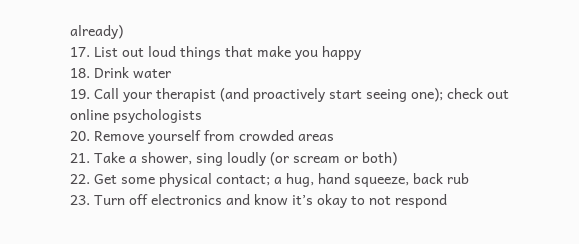already)
17. List out loud things that make you happy
18. Drink water
19. Call your therapist (and proactively start seeing one); check out online psychologists
20. Remove yourself from crowded areas
21. Take a shower, sing loudly (or scream or both)
22. Get some physical contact; a hug, hand squeeze, back rub
23. Turn off electronics and know it’s okay to not respond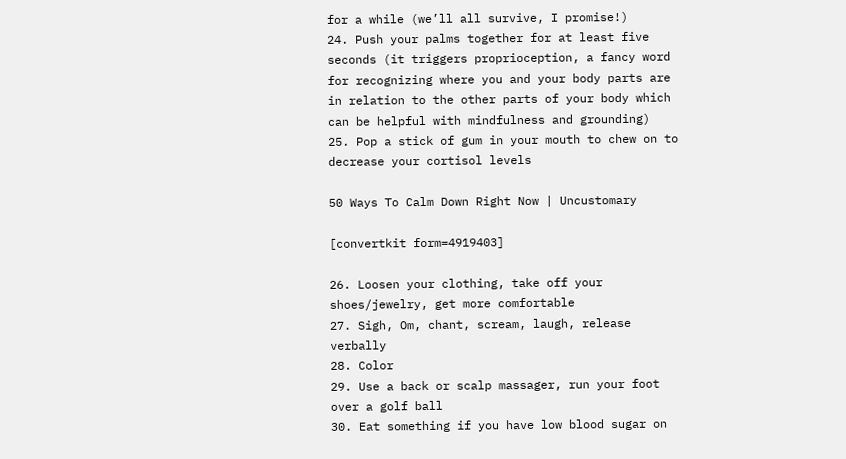for a while (we’ll all survive, I promise!)
24. Push your palms together for at least five seconds (it triggers proprioception, a fancy word for recognizing where you and your body parts are in relation to the other parts of your body which can be helpful with mindfulness and grounding)
25. Pop a stick of gum in your mouth to chew on to decrease your cortisol levels

50 Ways To Calm Down Right Now | Uncustomary

[convertkit form=4919403]

26. Loosen your clothing, take off your shoes/jewelry, get more comfortable
27. Sigh, Om, chant, scream, laugh, release verbally
28. Color
29. Use a back or scalp massager, run your foot over a golf ball
30. Eat something if you have low blood sugar on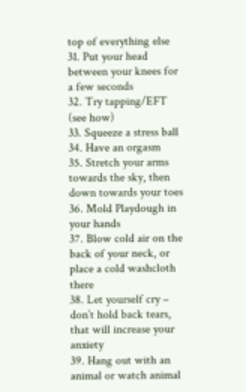top of everything else
31. Put your head between your knees for a few seconds
32. Try tapping/EFT (see how)
33. Squeeze a stress ball
34. Have an orgasm
35. Stretch your arms towards the sky, then down towards your toes
36. Mold Playdough in your hands
37. Blow cold air on the back of your neck, or place a cold washcloth there
38. Let yourself cry – don’t hold back tears, that will increase your anxiety
39. Hang out with an animal or watch animal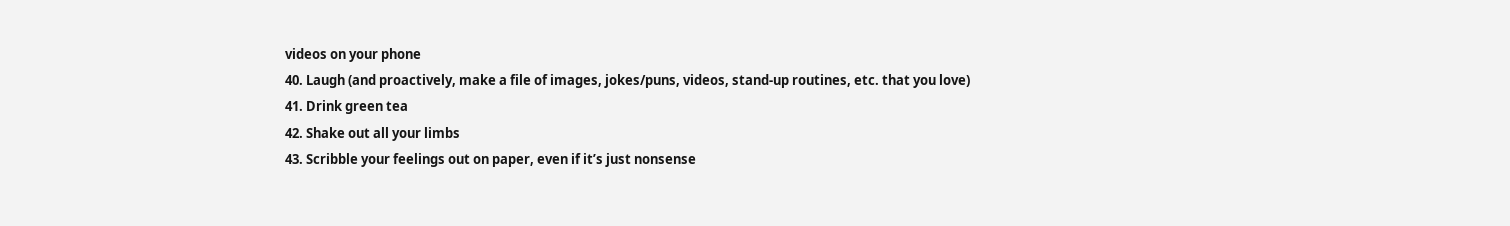videos on your phone
40. Laugh (and proactively, make a file of images, jokes/puns, videos, stand-up routines, etc. that you love)
41. Drink green tea
42. Shake out all your limbs
43. Scribble your feelings out on paper, even if it’s just nonsense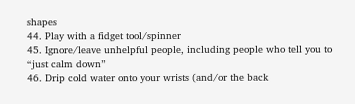shapes
44. Play with a fidget tool/spinner
45. Ignore/leave unhelpful people, including people who tell you to “just calm down”
46. Drip cold water onto your wrists (and/or the back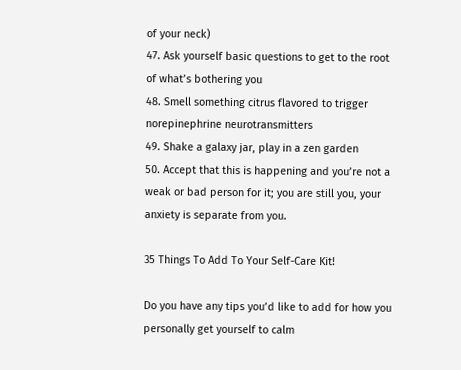of your neck)
47. Ask yourself basic questions to get to the root of what’s bothering you
48. Smell something citrus flavored to trigger norepinephrine neurotransmitters
49. Shake a galaxy jar, play in a zen garden
50. Accept that this is happening and you’re not a weak or bad person for it; you are still you, your anxiety is separate from you.

35 Things To Add To Your Self-Care Kit!

Do you have any tips you’d like to add for how you personally get yourself to calm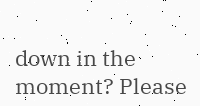down in the moment? Please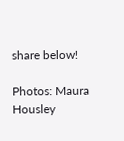share below!

Photos: Maura Housley